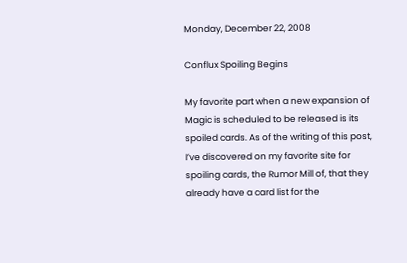Monday, December 22, 2008

Conflux Spoiling Begins

My favorite part when a new expansion of Magic is scheduled to be released is its spoiled cards. As of the writing of this post, I’ve discovered on my favorite site for spoiling cards, the Rumor Mill of, that they already have a card list for the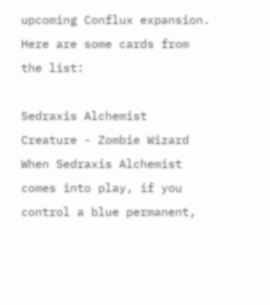upcoming Conflux expansion. Here are some cards from the list:

Sedraxis Alchemist
Creature - Zombie Wizard
When Sedraxis Alchemist comes into play, if you control a blue permanent,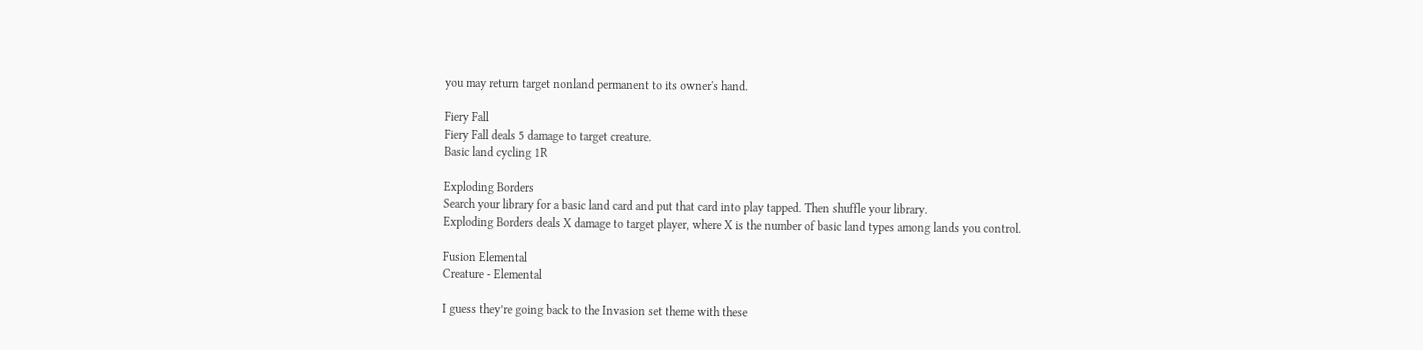you may return target nonland permanent to its owner's hand.

Fiery Fall
Fiery Fall deals 5 damage to target creature.
Basic land cycling 1R

Exploding Borders
Search your library for a basic land card and put that card into play tapped. Then shuffle your library.
Exploding Borders deals X damage to target player, where X is the number of basic land types among lands you control.

Fusion Elemental
Creature - Elemental

I guess they’re going back to the Invasion set theme with these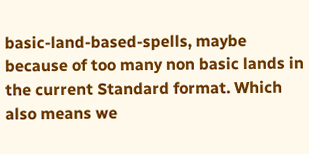basic-land-based-spells, maybe because of too many non basic lands in the current Standard format. Which also means we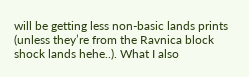will be getting less non-basic lands prints (unless they’re from the Ravnica block shock lands hehe..). What I also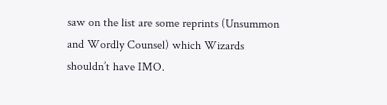saw on the list are some reprints (Unsummon and Wordly Counsel) which Wizards shouldn’t have IMO.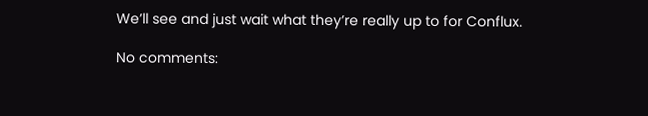We’ll see and just wait what they’re really up to for Conflux.

No comments: